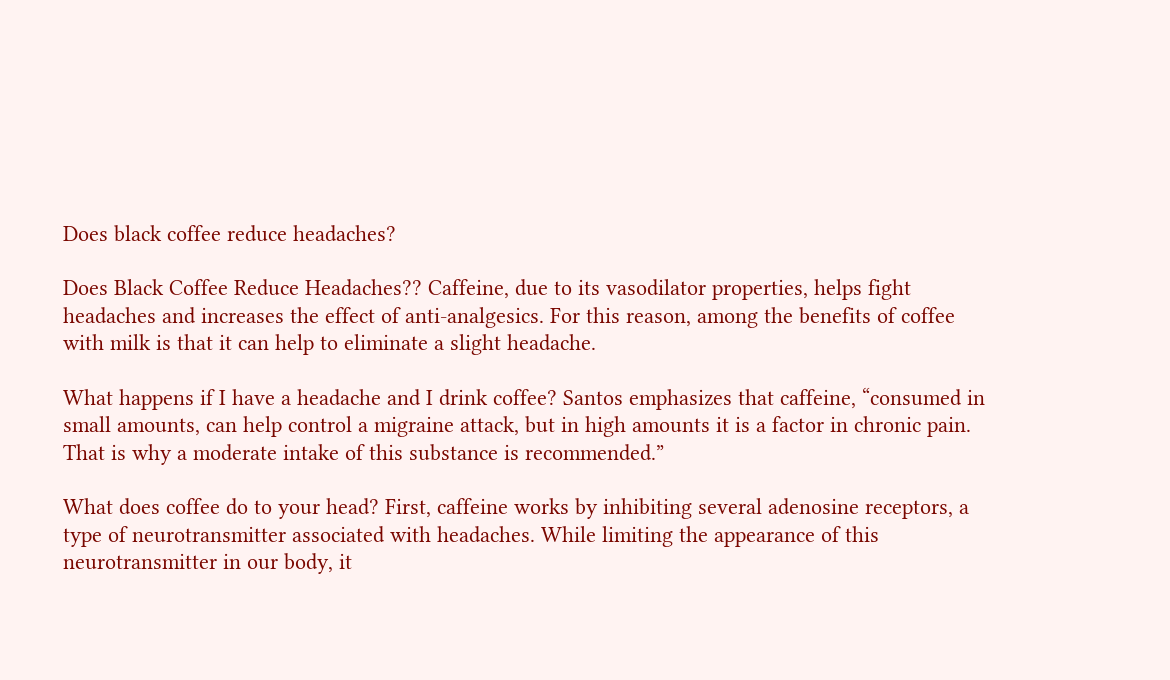Does black coffee reduce headaches?

Does Black Coffee Reduce Headaches?? Caffeine, due to its vasodilator properties, helps fight headaches and increases the effect of anti-analgesics. For this reason, among the benefits of coffee with milk is that it can help to eliminate a slight headache.

What happens if I have a headache and I drink coffee? Santos emphasizes that caffeine, “consumed in small amounts, can help control a migraine attack, but in high amounts it is a factor in chronic pain. That is why a moderate intake of this substance is recommended.”

What does coffee do to your head? First, caffeine works by inhibiting several adenosine receptors, a type of neurotransmitter associated with headaches. While limiting the appearance of this neurotransmitter in our body, it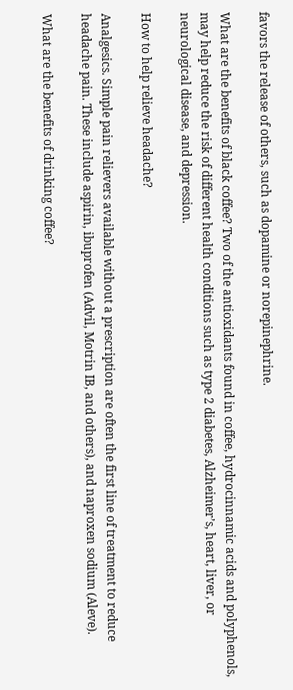favors the release of others, such as dopamine or norepinephrine.

What are the benefits of black coffee? Two of the antioxidants found in coffee, hydrocinnamic acids and polyphenols, may help reduce the risk of different health conditions such as type 2 diabetes, Alzheimer’s, heart, liver, or neurological disease, and depression.

How to help relieve headache?

Analgesics. Simple pain relievers available without a prescription are often the first line of treatment to reduce headache pain. These include aspirin, ibuprofen (Advil, Motrin IB, and others), and naproxen sodium (Aleve).

What are the benefits of drinking coffee?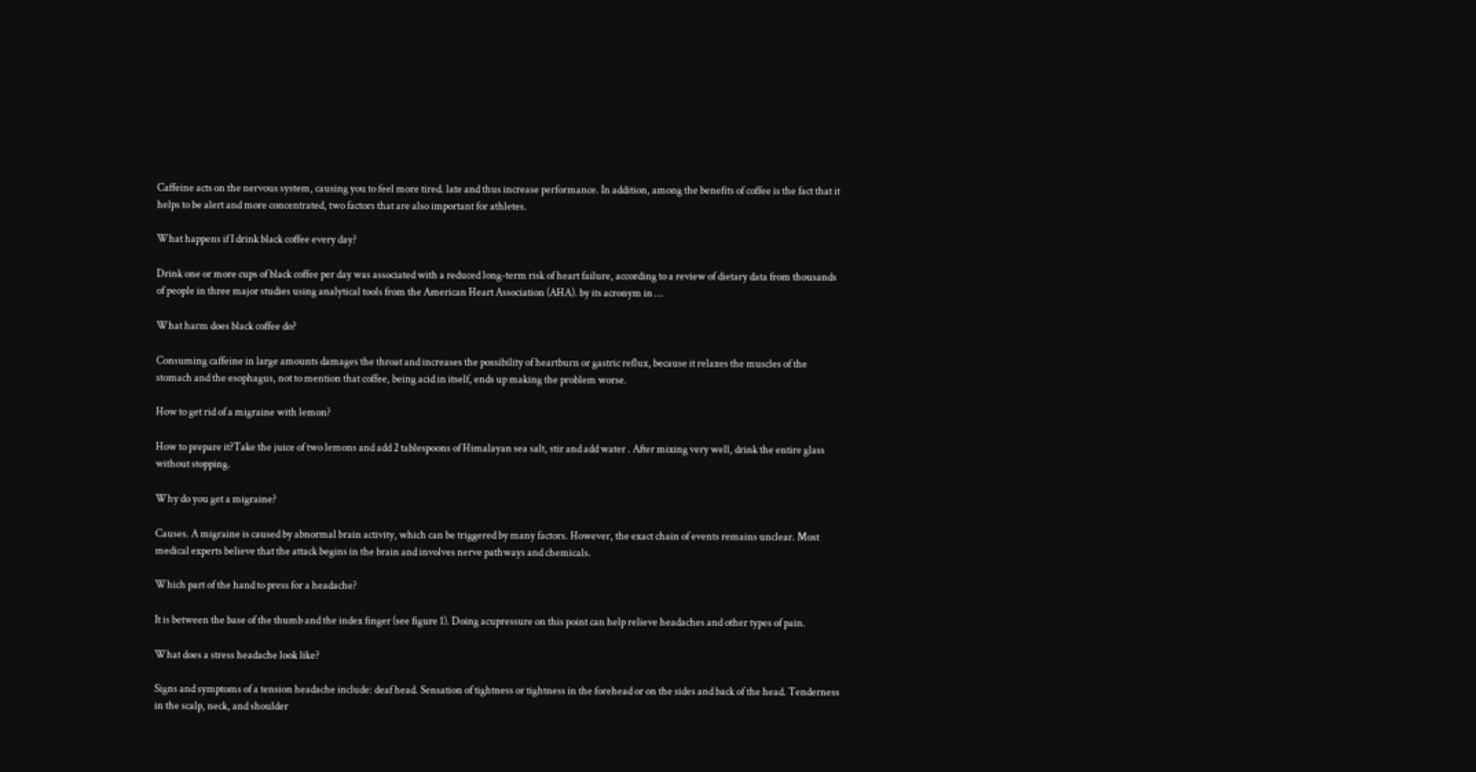Caffeine acts on the nervous system, causing you to feel more tired. late and thus increase performance. In addition, among the benefits of coffee is the fact that it helps to be alert and more concentrated, two factors that are also important for athletes.

What happens if I drink black coffee every day?

Drink one or more cups of black coffee per day was associated with a reduced long-term risk of heart failure, according to a review of dietary data from thousands of people in three major studies using analytical tools from the American Heart Association (AHA). by its acronym in …

What harm does black coffee do?

Consuming caffeine in large amounts damages the throat and increases the possibility of heartburn or gastric reflux, because it relaxes the muscles of the stomach and the esophagus, not to mention that coffee, being acid in itself, ends up making the problem worse.

How to get rid of a migraine with lemon?

How to prepare it?Take the juice of two lemons and add 2 tablespoons of Himalayan sea salt, stir and add water . After mixing very well, drink the entire glass without stopping.

Why do you get a migraine?

Causes. A migraine is caused by abnormal brain activity, which can be triggered by many factors. However, the exact chain of events remains unclear. Most medical experts believe that the attack begins in the brain and involves nerve pathways and chemicals.

Which part of the hand to press for a headache?

It is between the base of the thumb and the index finger (see figure 1). Doing acupressure on this point can help relieve headaches and other types of pain.

What does a stress headache look like?

Signs and symptoms of a tension headache include: deaf head. Sensation of tightness or tightness in the forehead or on the sides and back of the head. Tenderness in the scalp, neck, and shoulder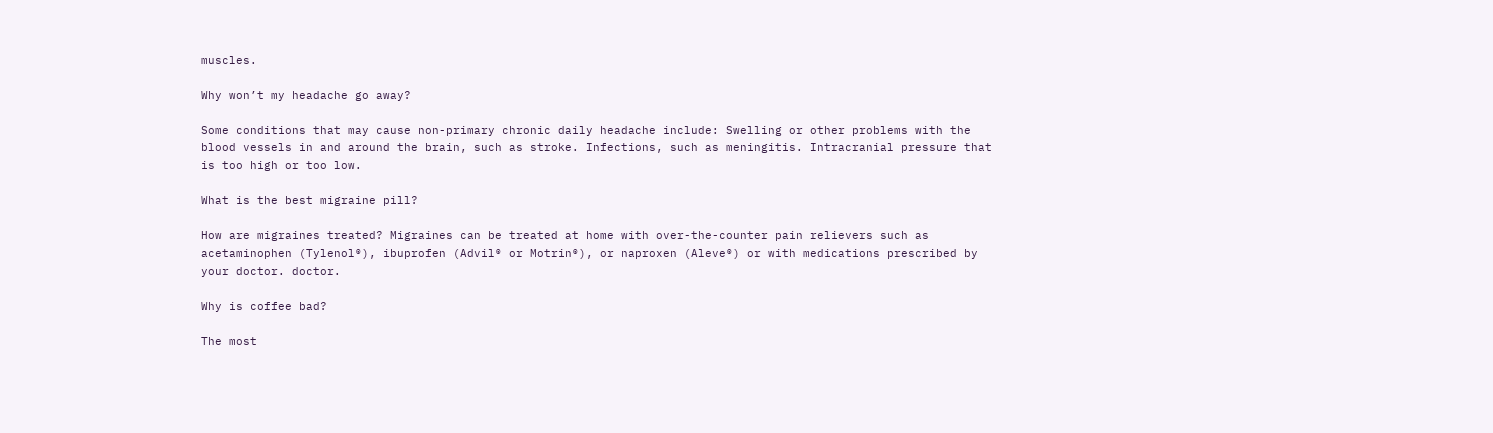muscles.

Why won’t my headache go away?

Some conditions that may cause non-primary chronic daily headache include: Swelling or other problems with the blood vessels in and around the brain, such as stroke. Infections, such as meningitis. Intracranial pressure that is too high or too low.

What is the best migraine pill?

How are migraines treated? Migraines can be treated at home with over-the-counter pain relievers such as acetaminophen (Tylenol®), ibuprofen (Advil® or Motrin®), or naproxen (Aleve®) or with medications prescribed by your doctor. doctor.

Why is coffee bad?

The most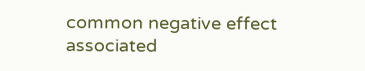common negative effect associated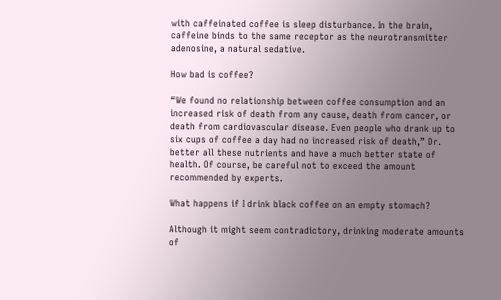with caffeinated coffee is sleep disturbance. In the brain, caffeine binds to the same receptor as the neurotransmitter adenosine, a natural sedative.

How bad is coffee?

“We found no relationship between coffee consumption and an increased risk of death from any cause, death from cancer, or death from cardiovascular disease. Even people who drank up to six cups of coffee a day had no increased risk of death,” Dr. better all these nutrients and have a much better state of health. Of course, be careful not to exceed the amount recommended by experts.

What happens if I drink black coffee on an empty stomach?

Although it might seem contradictory, drinking moderate amounts of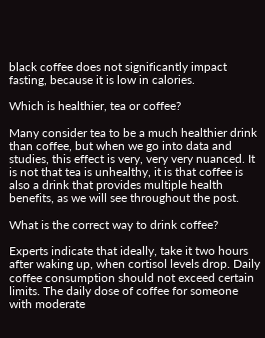black coffee does not significantly impact fasting, because it is low in calories.

Which is healthier, tea or coffee?

Many consider tea to be a much healthier drink than coffee, but when we go into data and studies, this effect is very, very very nuanced. It is not that tea is unhealthy, it is that coffee is also a drink that provides multiple health benefits, as we will see throughout the post.

What is the correct way to drink coffee?

Experts indicate that ideally, take it two hours after waking up, when cortisol levels drop. Daily coffee consumption should not exceed certain limits. The daily dose of coffee for someone with moderate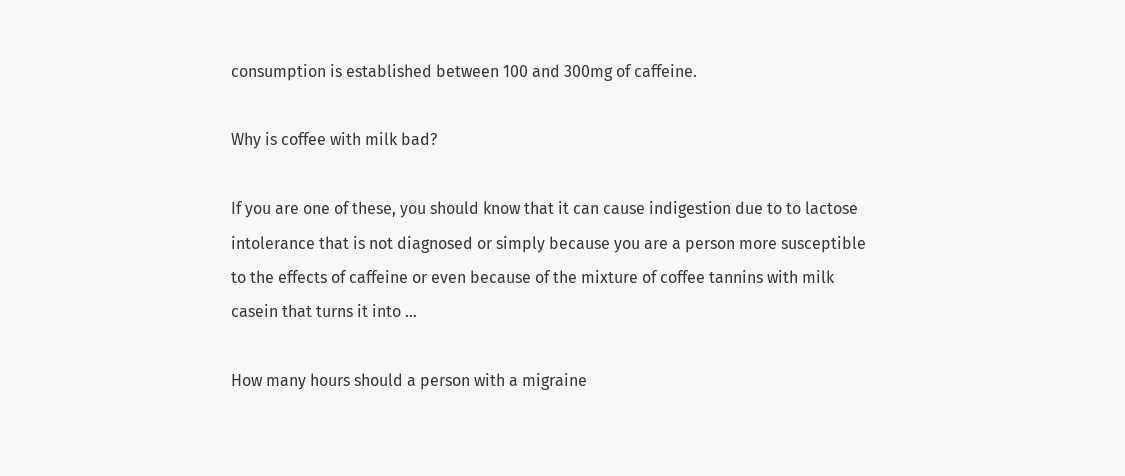consumption is established between 100 and 300mg of caffeine.

Why is coffee with milk bad?

If you are one of these, you should know that it can cause indigestion due to to lactose intolerance that is not diagnosed or simply because you are a person more susceptible to the effects of caffeine or even because of the mixture of coffee tannins with milk casein that turns it into …

How many hours should a person with a migraine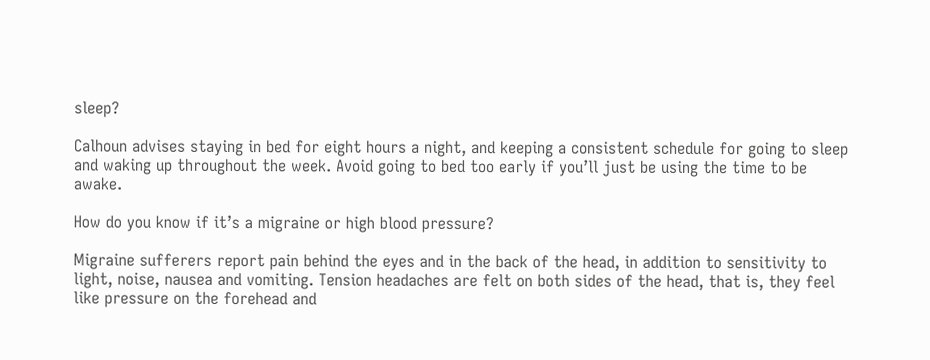sleep?

Calhoun advises staying in bed for eight hours a night, and keeping a consistent schedule for going to sleep and waking up throughout the week. Avoid going to bed too early if you’ll just be using the time to be awake.

How do you know if it’s a migraine or high blood pressure?

Migraine sufferers report pain behind the eyes and in the back of the head, in addition to sensitivity to light, noise, nausea and vomiting. Tension headaches are felt on both sides of the head, that is, they feel like pressure on the forehead and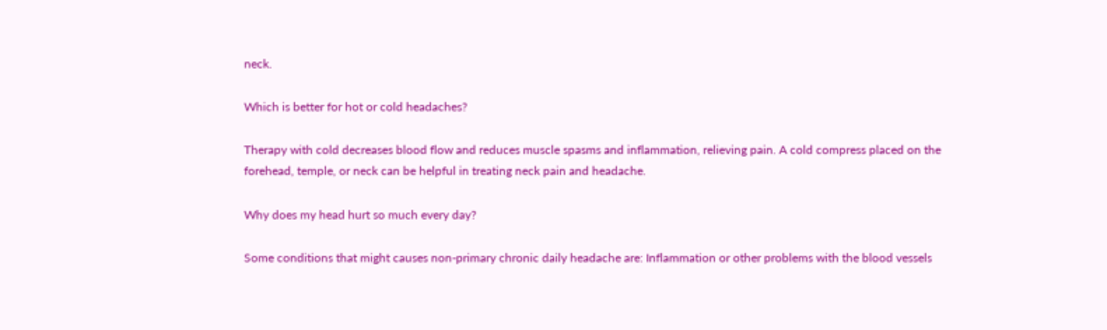neck.

Which is better for hot or cold headaches?

Therapy with cold decreases blood flow and reduces muscle spasms and inflammation, relieving pain. A cold compress placed on the forehead, temple, or neck can be helpful in treating neck pain and headache.

Why does my head hurt so much every day?

Some conditions that might causes non-primary chronic daily headache are: Inflammation or other problems with the blood vessels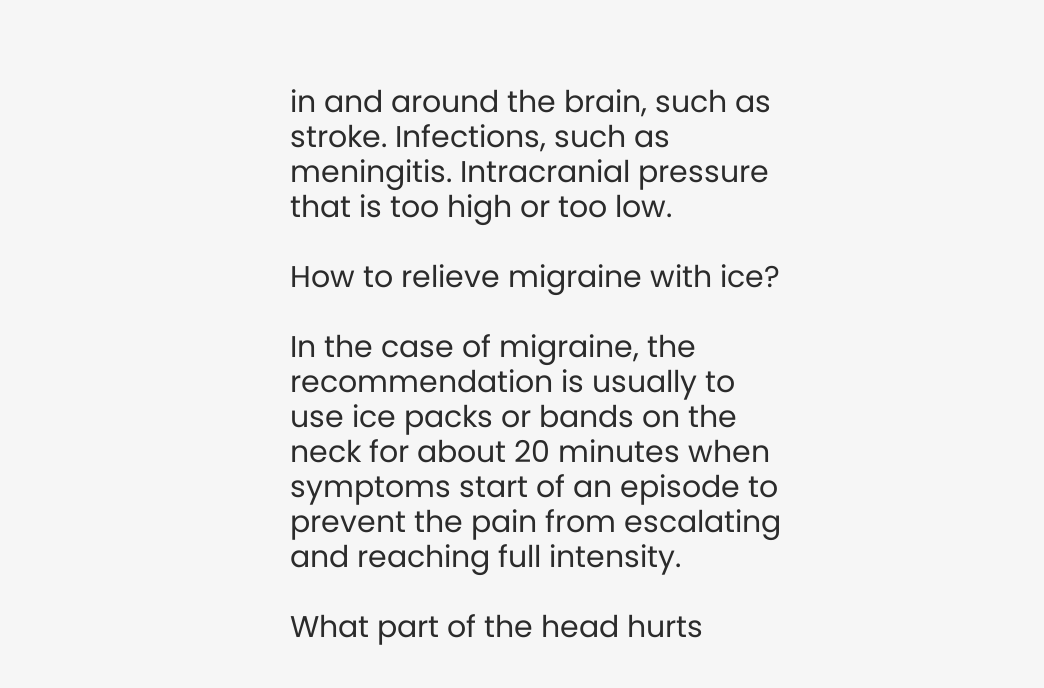in and around the brain, such as stroke. Infections, such as meningitis. Intracranial pressure that is too high or too low.

How to relieve migraine with ice?

In the case of migraine, the recommendation is usually to use ice packs or bands on the neck for about 20 minutes when symptoms start of an episode to prevent the pain from escalating and reaching full intensity.

What part of the head hurts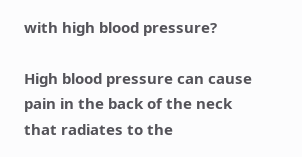with high blood pressure?

High blood pressure can cause pain in the back of the neck that radiates to the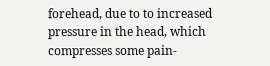forehead, due to to increased pressure in the head, which compresses some pain-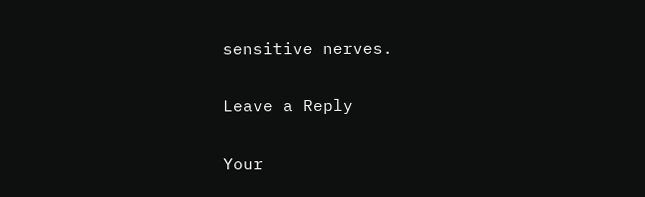sensitive nerves.

Leave a Reply

Your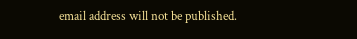email address will not be published.